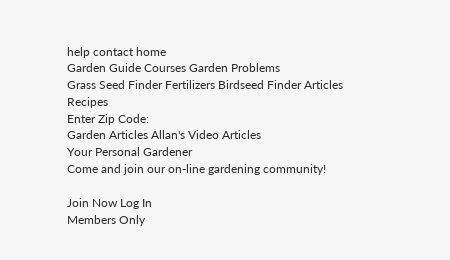help contact home
Garden Guide Courses Garden Problems
Grass Seed Finder Fertilizers Birdseed Finder Articles Recipes
Enter Zip Code:
Garden Articles Allan's Video Articles
Your Personal Gardener
Come and join our on-line gardening community!

Join Now Log In
Members Only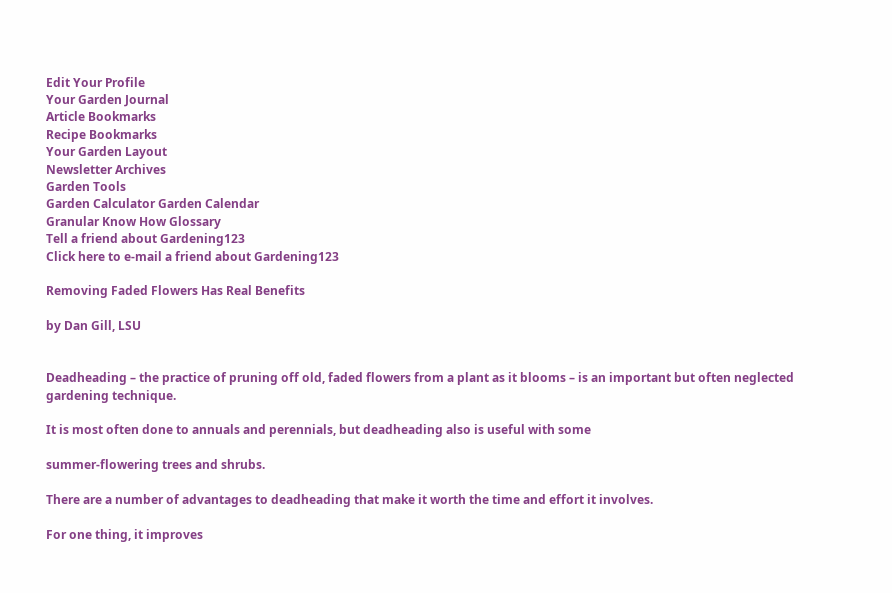Edit Your Profile
Your Garden Journal
Article Bookmarks
Recipe Bookmarks
Your Garden Layout
Newsletter Archives
Garden Tools
Garden Calculator Garden Calendar
Granular Know How Glossary
Tell a friend about Gardening123
Click here to e-mail a friend about Gardening123

Removing Faded Flowers Has Real Benefits

by Dan Gill, LSU


Deadheading – the practice of pruning off old, faded flowers from a plant as it blooms – is an important but often neglected gardening technique.

It is most often done to annuals and perennials, but deadheading also is useful with some

summer-flowering trees and shrubs.

There are a number of advantages to deadheading that make it worth the time and effort it involves.

For one thing, it improves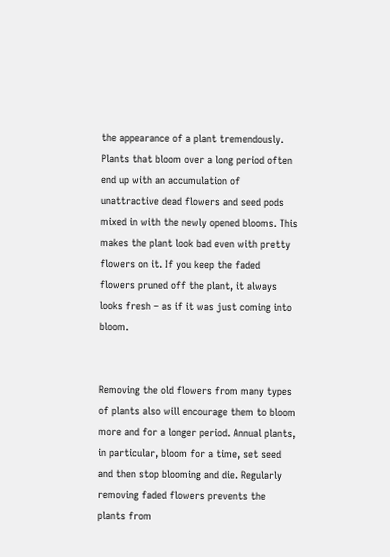the appearance of a plant tremendously. Plants that bloom over a long period often end up with an accumulation of unattractive dead flowers and seed pods mixed in with the newly opened blooms. This makes the plant look bad even with pretty flowers on it. If you keep the faded flowers pruned off the plant, it always looks fresh – as if it was just coming into bloom.


Removing the old flowers from many types of plants also will encourage them to bloom more and for a longer period. Annual plants, in particular, bloom for a time, set seed and then stop blooming and die. Regularly removing faded flowers prevents the plants from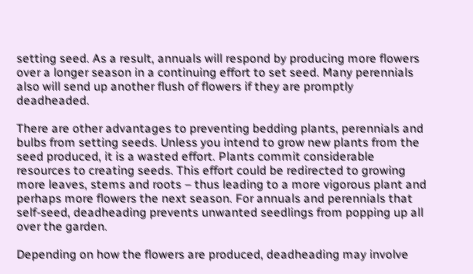setting seed. As a result, annuals will respond by producing more flowers over a longer season in a continuing effort to set seed. Many perennials also will send up another flush of flowers if they are promptly deadheaded.

There are other advantages to preventing bedding plants, perennials and bulbs from setting seeds. Unless you intend to grow new plants from the seed produced, it is a wasted effort. Plants commit considerable resources to creating seeds. This effort could be redirected to growing more leaves, stems and roots – thus leading to a more vigorous plant and perhaps more flowers the next season. For annuals and perennials that self-seed, deadheading prevents unwanted seedlings from popping up all over the garden.

Depending on how the flowers are produced, deadheading may involve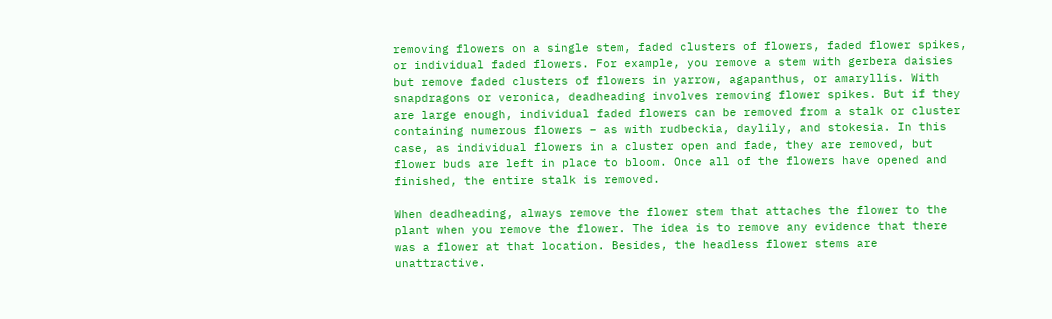removing flowers on a single stem, faded clusters of flowers, faded flower spikes, or individual faded flowers. For example, you remove a stem with gerbera daisies but remove faded clusters of flowers in yarrow, agapanthus, or amaryllis. With snapdragons or veronica, deadheading involves removing flower spikes. But if they are large enough, individual faded flowers can be removed from a stalk or cluster containing numerous flowers – as with rudbeckia, daylily, and stokesia. In this case, as individual flowers in a cluster open and fade, they are removed, but flower buds are left in place to bloom. Once all of the flowers have opened and finished, the entire stalk is removed.

When deadheading, always remove the flower stem that attaches the flower to the plant when you remove the flower. The idea is to remove any evidence that there was a flower at that location. Besides, the headless flower stems are unattractive.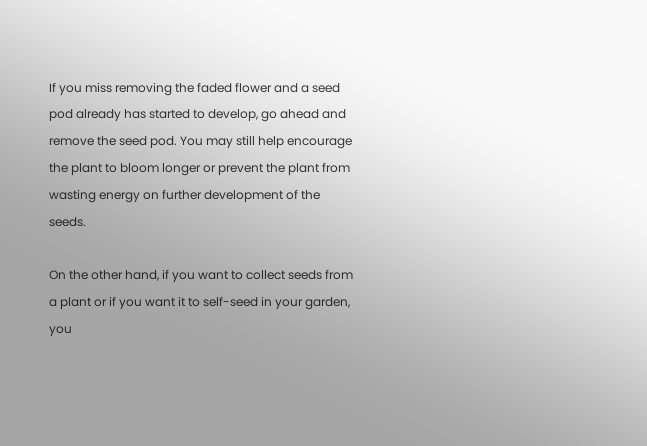If you miss removing the faded flower and a seed pod already has started to develop, go ahead and remove the seed pod. You may still help encourage the plant to bloom longer or prevent the plant from wasting energy on further development of the seeds.

On the other hand, if you want to collect seeds from a plant or if you want it to self-seed in your garden, you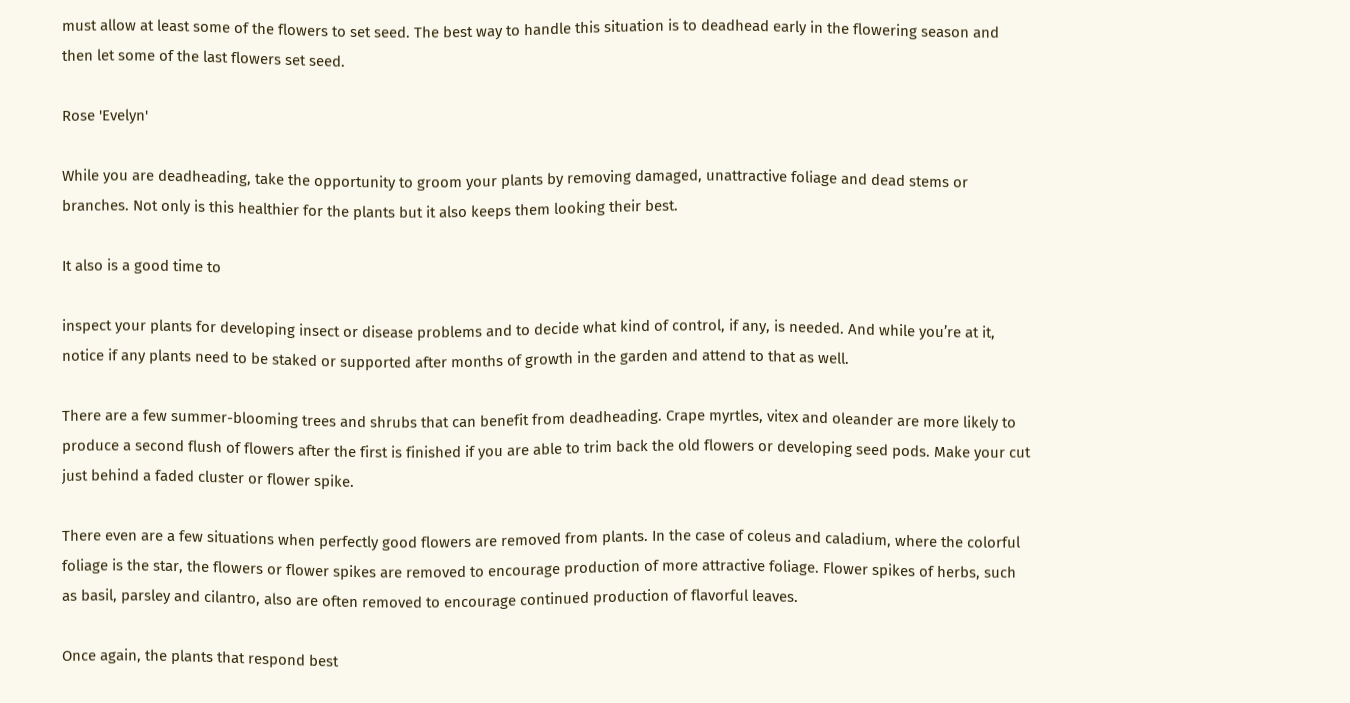must allow at least some of the flowers to set seed. The best way to handle this situation is to deadhead early in the flowering season and then let some of the last flowers set seed.

Rose 'Evelyn'

While you are deadheading, take the opportunity to groom your plants by removing damaged, unattractive foliage and dead stems or branches. Not only is this healthier for the plants but it also keeps them looking their best.

It also is a good time to

inspect your plants for developing insect or disease problems and to decide what kind of control, if any, is needed. And while you’re at it, notice if any plants need to be staked or supported after months of growth in the garden and attend to that as well.

There are a few summer-blooming trees and shrubs that can benefit from deadheading. Crape myrtles, vitex and oleander are more likely to produce a second flush of flowers after the first is finished if you are able to trim back the old flowers or developing seed pods. Make your cut just behind a faded cluster or flower spike.

There even are a few situations when perfectly good flowers are removed from plants. In the case of coleus and caladium, where the colorful foliage is the star, the flowers or flower spikes are removed to encourage production of more attractive foliage. Flower spikes of herbs, such as basil, parsley and cilantro, also are often removed to encourage continued production of flavorful leaves.

Once again, the plants that respond best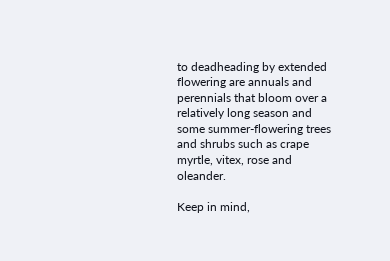to deadheading by extended flowering are annuals and perennials that bloom over a relatively long season and some summer-flowering trees and shrubs such as crape myrtle, vitex, rose and oleander.

Keep in mind,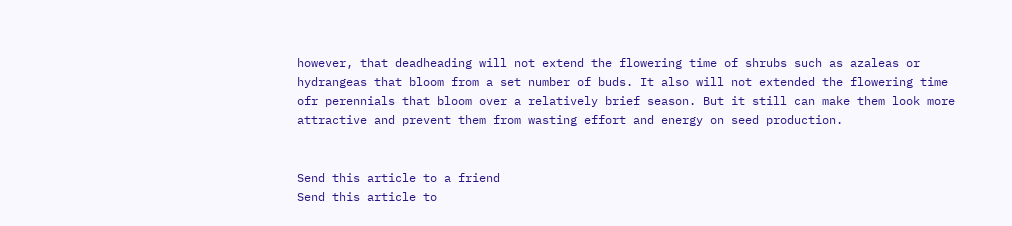however, that deadheading will not extend the flowering time of shrubs such as azaleas or hydrangeas that bloom from a set number of buds. It also will not extended the flowering time ofr perennials that bloom over a relatively brief season. But it still can make them look more attractive and prevent them from wasting effort and energy on seed production.


Send this article to a friend
Send this article to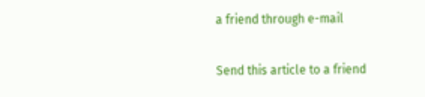a friend through e-mail

Send this article to a friend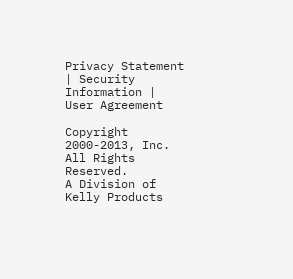Privacy Statement | Security Information | User Agreement

Copyright 2000-2013, Inc. All Rights Reserved.
A Division of Kelly Products